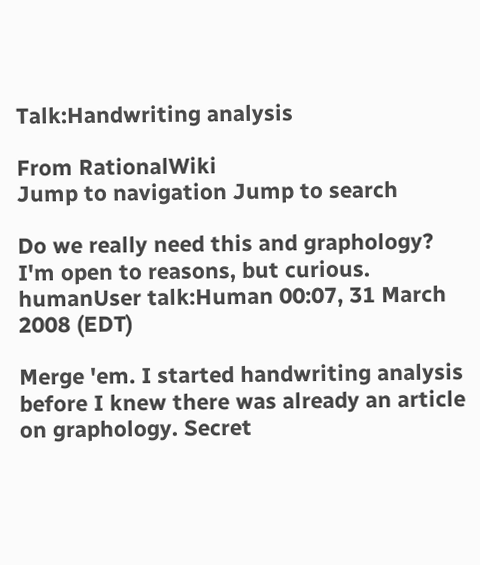Talk:Handwriting analysis

From RationalWiki
Jump to navigation Jump to search

Do we really need this and graphology? I'm open to reasons, but curious. humanUser talk:Human 00:07, 31 March 2008 (EDT)

Merge 'em. I started handwriting analysis before I knew there was already an article on graphology. Secret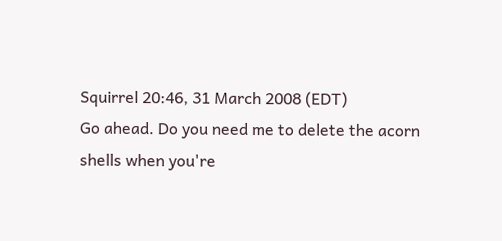Squirrel 20:46, 31 March 2008 (EDT)
Go ahead. Do you need me to delete the acorn shells when you're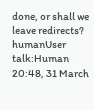done, or shall we leave redirects? humanUser talk:Human 20:48, 31 March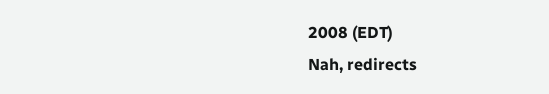2008 (EDT)
Nah, redirects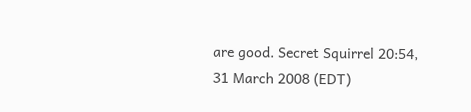are good. Secret Squirrel 20:54, 31 March 2008 (EDT)